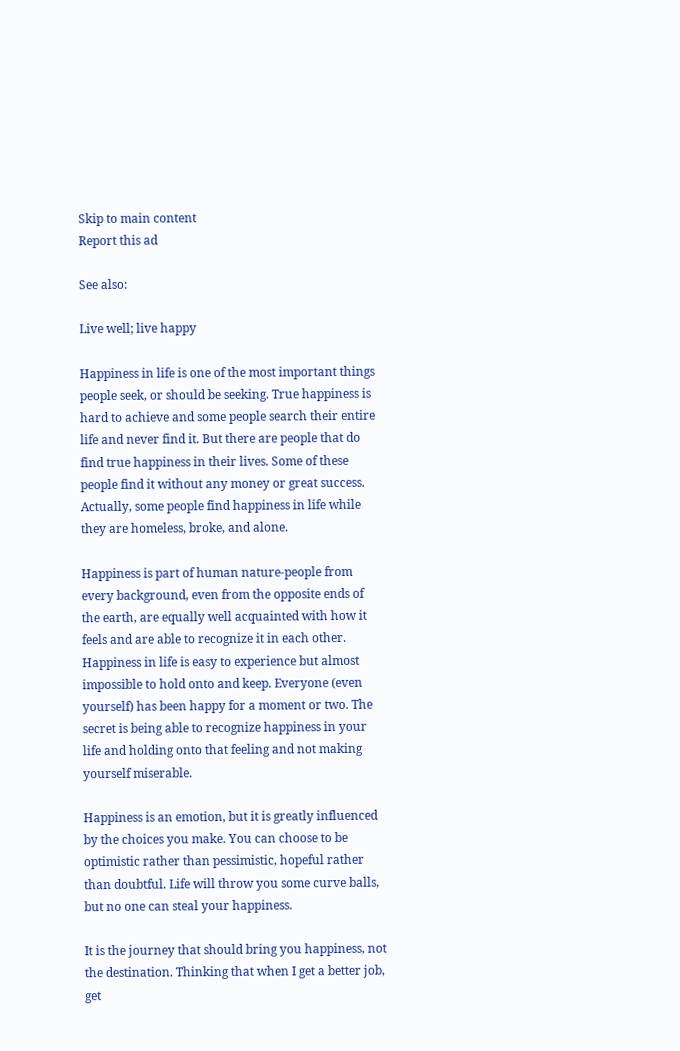Skip to main content
Report this ad

See also:

Live well; live happy

Happiness in life is one of the most important things people seek, or should be seeking. True happiness is hard to achieve and some people search their entire life and never find it. But there are people that do find true happiness in their lives. Some of these people find it without any money or great success. Actually, some people find happiness in life while they are homeless, broke, and alone.

Happiness is part of human nature-people from every background, even from the opposite ends of the earth, are equally well acquainted with how it feels and are able to recognize it in each other. Happiness in life is easy to experience but almost impossible to hold onto and keep. Everyone (even yourself) has been happy for a moment or two. The secret is being able to recognize happiness in your life and holding onto that feeling and not making yourself miserable.

Happiness is an emotion, but it is greatly influenced by the choices you make. You can choose to be optimistic rather than pessimistic, hopeful rather than doubtful. Life will throw you some curve balls, but no one can steal your happiness.

It is the journey that should bring you happiness, not the destination. Thinking that when I get a better job, get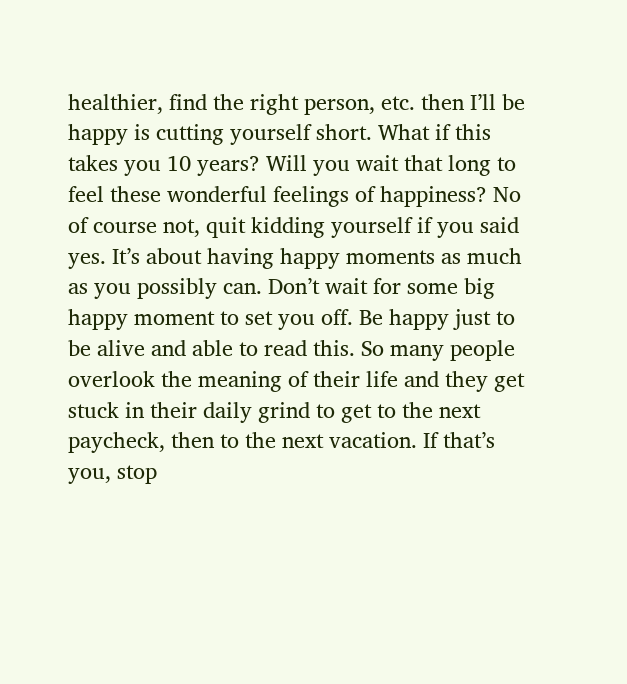healthier, find the right person, etc. then I’ll be happy is cutting yourself short. What if this takes you 10 years? Will you wait that long to feel these wonderful feelings of happiness? No of course not, quit kidding yourself if you said yes. It’s about having happy moments as much as you possibly can. Don’t wait for some big happy moment to set you off. Be happy just to be alive and able to read this. So many people overlook the meaning of their life and they get stuck in their daily grind to get to the next paycheck, then to the next vacation. If that’s you, stop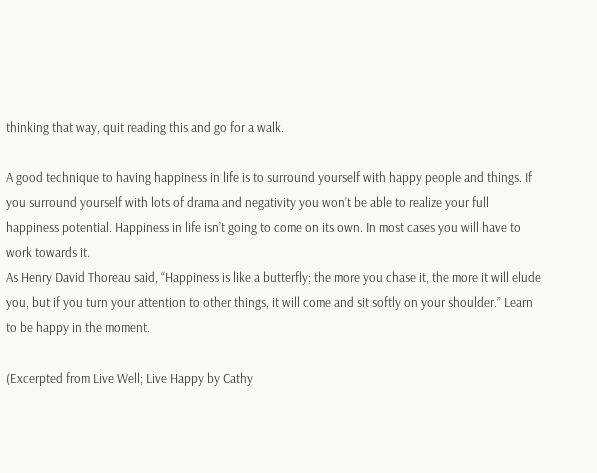thinking that way, quit reading this and go for a walk.

A good technique to having happiness in life is to surround yourself with happy people and things. If you surround yourself with lots of drama and negativity you won’t be able to realize your full happiness potential. Happiness in life isn’t going to come on its own. In most cases you will have to work towards it.
As Henry David Thoreau said, “Happiness is like a butterfly; the more you chase it, the more it will elude you, but if you turn your attention to other things, it will come and sit softly on your shoulder.” Learn to be happy in the moment.

(Excerpted from Live Well; Live Happy by Cathy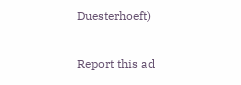Duesterhoeft)

Report this ad